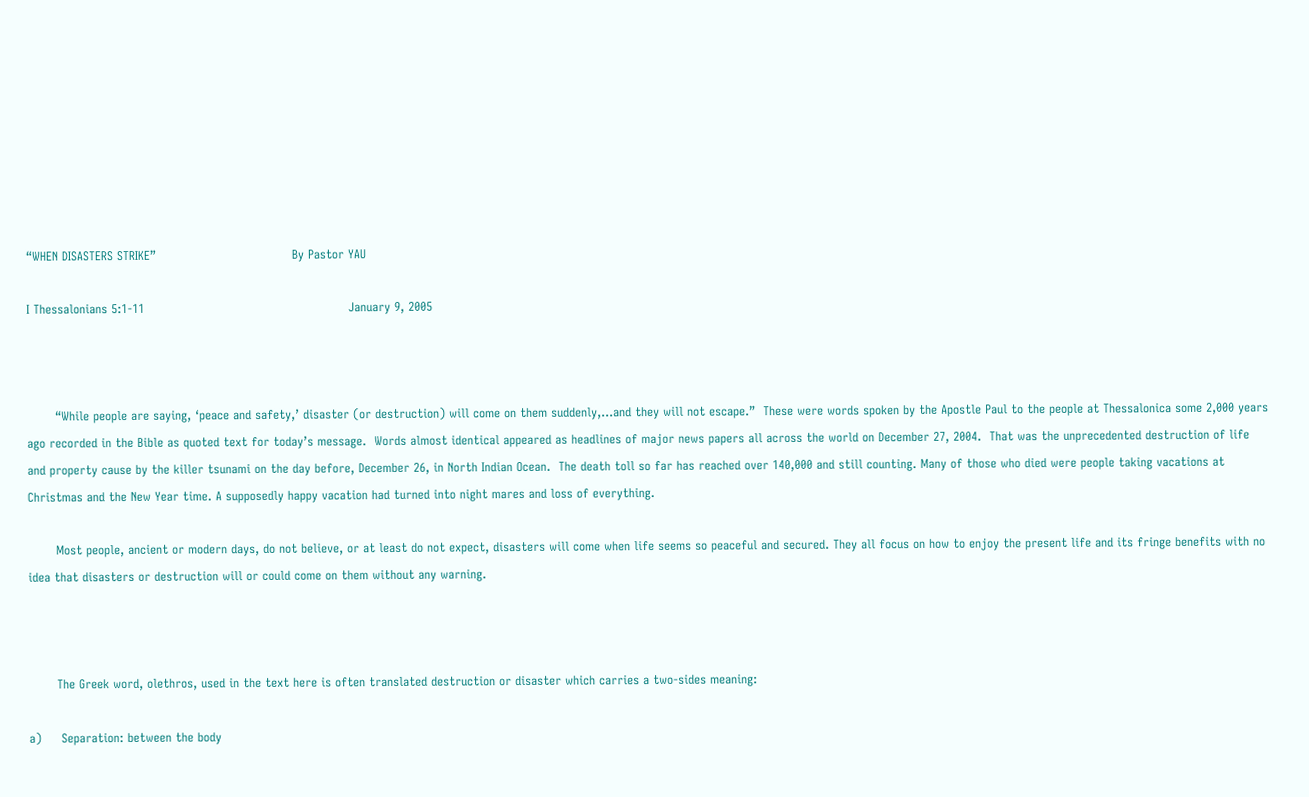“WHEN DISASTERS STRIKE”                                  By Pastor YAU

I Thessalonians 5:1-11                                                   January 9, 2005



       “While people are saying, ‘peace and safety,’ disaster (or destruction) will come on them suddenly,…and they will not escape.”  These were words spoken by the Apostle Paul to the people at Thessalonica some 2,000 years ago recorded in the Bible as quoted text for today’s message.  Words almost identical appeared as headlines of major news papers all across the world on December 27, 2004.  That was the unprecedented destruction of life and property cause by the killer tsunami on the day before, December 26, in North Indian Ocean.  The death toll so far has reached over 140,000 and still counting. Many of those who died were people taking vacations at Christmas and the New Year time. A supposedly happy vacation had turned into night mares and loss of everything.

       Most people, ancient or modern days, do not believe, or at least do not expect, disasters will come when life seems so peaceful and secured. They all focus on how to enjoy the present life and its fringe benefits with no idea that disasters or destruction will or could come on them without any warning.



       The Greek word, olethros, used in the text here is often translated destruction or disaster which carries a two-sides meaning:

a)     Separation: between the body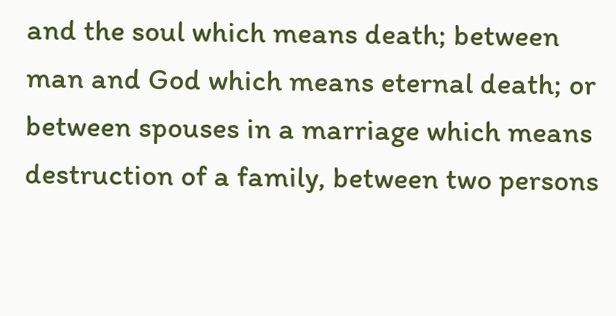and the soul which means death; between man and God which means eternal death; or between spouses in a marriage which means destruction of a family, between two persons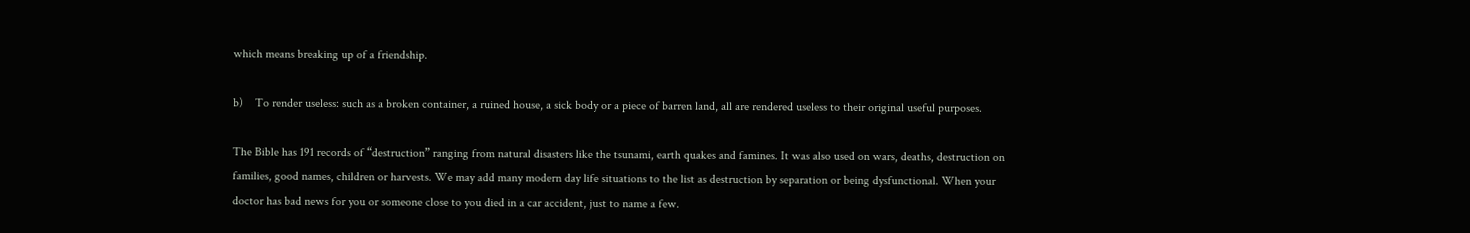which means breaking up of a friendship.

b)    To render useless: such as a broken container, a ruined house, a sick body or a piece of barren land, all are rendered useless to their original useful purposes.

The Bible has 191 records of “destruction” ranging from natural disasters like the tsunami, earth quakes and famines. It was also used on wars, deaths, destruction on families, good names, children or harvests. We may add many modern day life situations to the list as destruction by separation or being dysfunctional. When your doctor has bad news for you or someone close to you died in a car accident, just to name a few.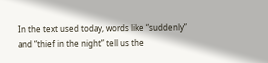In the text used today, words like “suddenly” and “thief in the night” tell us the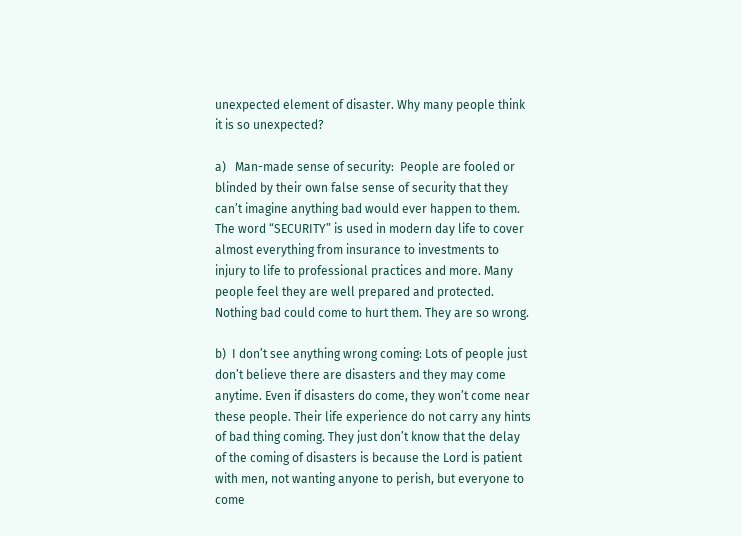unexpected element of disaster. Why many people think it is so unexpected?

a)   Man-made sense of security:  People are fooled or blinded by their own false sense of security that they can’t imagine anything bad would ever happen to them. The word “SECURITY” is used in modern day life to cover almost everything from insurance to investments to injury to life to professional practices and more. Many people feel they are well prepared and protected. Nothing bad could come to hurt them. They are so wrong.

b)  I don’t see anything wrong coming: Lots of people just don’t believe there are disasters and they may come anytime. Even if disasters do come, they won’t come near these people. Their life experience do not carry any hints of bad thing coming. They just don’t know that the delay of the coming of disasters is because the Lord is patient with men, not wanting anyone to perish, but everyone to come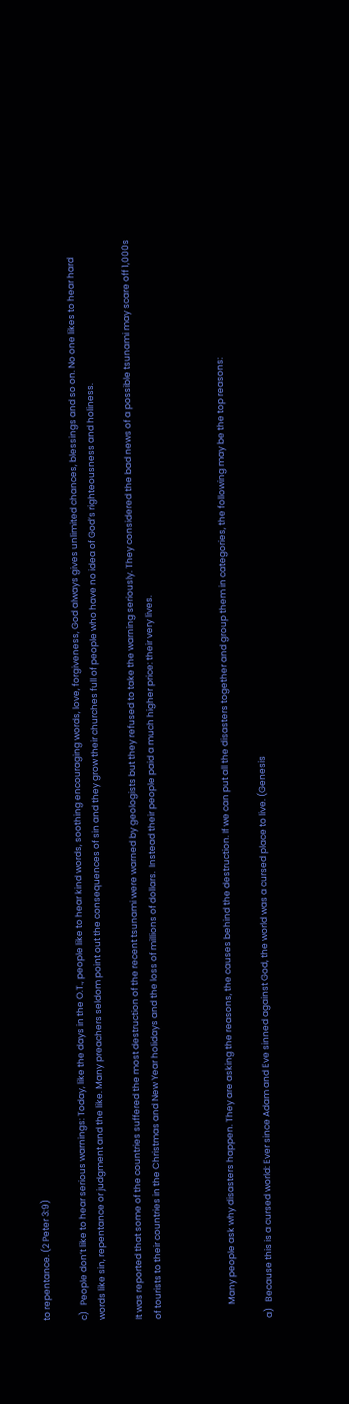to repentance. (2 Peter 3:9)

c)   People don’t like to hear serious warnings: Today, like the days in the O.T., people like to hear kind words, soothing encouraging words, love, forgiveness, God always gives unlimited chances, blessings and so on. No one likes to hear hard words like sin, repentance or judgment and the like. Many preachers seldom point out the consequences of sin and they grow their churches full of people who have no idea of God’s righteousness and holiness.

It was reported that some of the countries suffered the most destruction of the recent tsunami were warned by geologists but they refused to take the warning seriously. They considered the bad news of a possible tsunami may scare off 1,000s of tourists to their countries in the Christmas and New Year holidays and the loss of millions of dollars.  Instead their people paid a much higher price: their very lives.



       Many people ask why disasters happen. They are asking the reasons, the causes behind the destruction. If we can put all the disasters together and group them in categories, the following may be the top reasons:

a)   Because this is a cursed world: Ever since Adam and Eve sinned against God, the world was a cursed place to live. (Genesis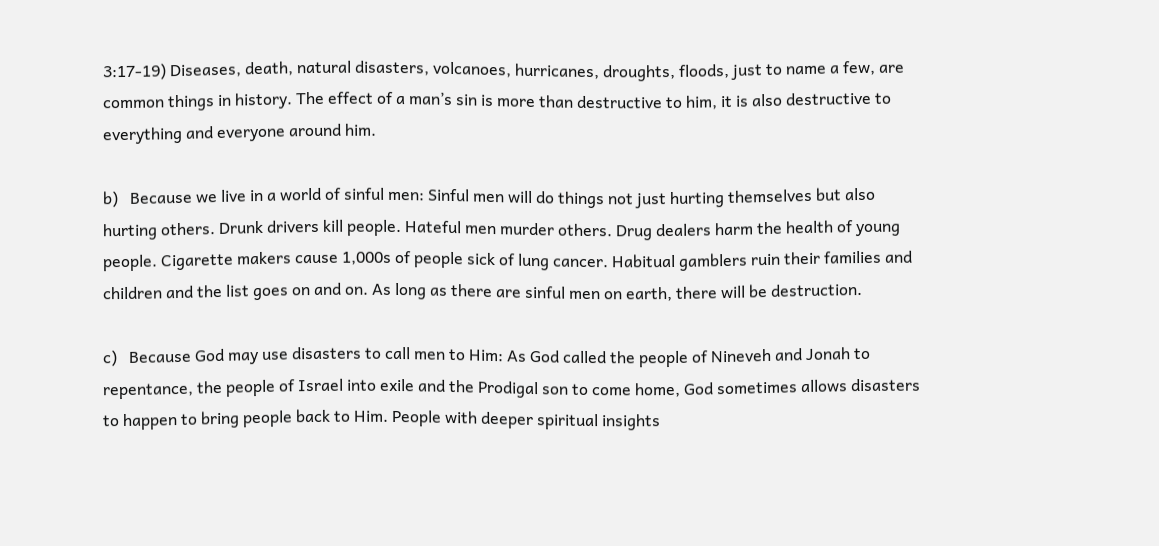3:17-19) Diseases, death, natural disasters, volcanoes, hurricanes, droughts, floods, just to name a few, are common things in history. The effect of a man’s sin is more than destructive to him, it is also destructive to everything and everyone around him.

b)   Because we live in a world of sinful men: Sinful men will do things not just hurting themselves but also hurting others. Drunk drivers kill people. Hateful men murder others. Drug dealers harm the health of young people. Cigarette makers cause 1,000s of people sick of lung cancer. Habitual gamblers ruin their families and children and the list goes on and on. As long as there are sinful men on earth, there will be destruction.

c)   Because God may use disasters to call men to Him: As God called the people of Nineveh and Jonah to repentance, the people of Israel into exile and the Prodigal son to come home, God sometimes allows disasters to happen to bring people back to Him. People with deeper spiritual insights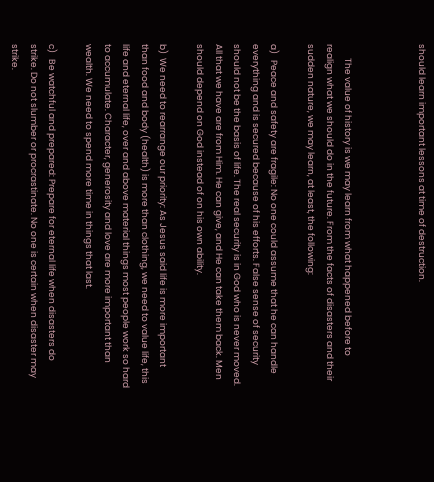should learn important lessons at time of destruction.



       The value of history is we may learn from what happened before to realign what we should do in the future. From the facts of disasters and their sudden nature, we may learn, at least, the following:

a)   Peace and safety are fragile: No one could assume that he can handle everything and is secured because of his efforts. False sense of security should not be the basis of life. The real security is in God who is never moved. All that we have are from Him. He can give, and He can take them back. Men should depend on God instead of on his own ability.

b)  We need to rearrange our priority: As Jesus said life is more important than food and body (health) is more than clothing, we need to value life, this life and eternal life, over and above material things most people work so hard to accumulate. Character, generosity and love are more important than wealth. We need to spend more time in things that last.

c)   Be watchful and prepared: Prepare for eternal life when disasters do strike. Do not slumber or procrastinate. No one is certain when disaster may strike.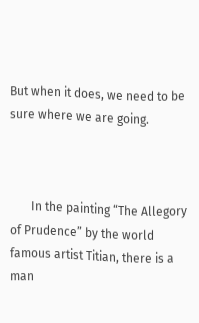But when it does, we need to be sure where we are going.



       In the painting “The Allegory of Prudence” by the world famous artist Titian, there is a man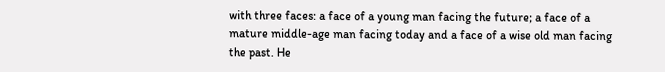with three faces: a face of a young man facing the future; a face of a mature middle-age man facing today and a face of a wise old man facing the past. He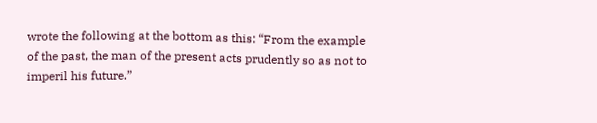wrote the following at the bottom as this: “From the example of the past, the man of the present acts prudently so as not to imperil his future.”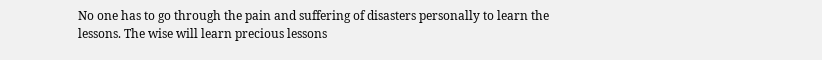No one has to go through the pain and suffering of disasters personally to learn the lessons. The wise will learn precious lessons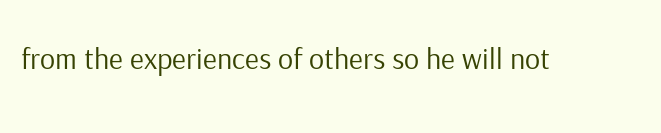from the experiences of others so he will not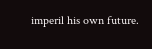imperil his own future.